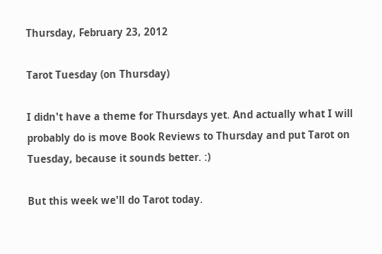Thursday, February 23, 2012

Tarot Tuesday (on Thursday)

I didn't have a theme for Thursdays yet. And actually what I will probably do is move Book Reviews to Thursday and put Tarot on Tuesday, because it sounds better. :)

But this week we'll do Tarot today.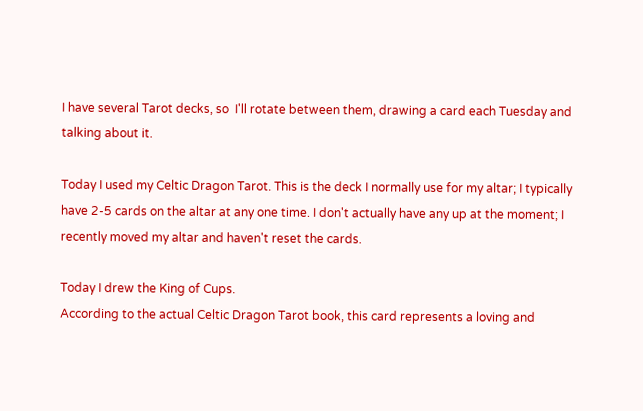I have several Tarot decks, so  I'll rotate between them, drawing a card each Tuesday and talking about it.

Today I used my Celtic Dragon Tarot. This is the deck I normally use for my altar; I typically have 2-5 cards on the altar at any one time. I don't actually have any up at the moment; I recently moved my altar and haven't reset the cards.

Today I drew the King of Cups.
According to the actual Celtic Dragon Tarot book, this card represents a loving and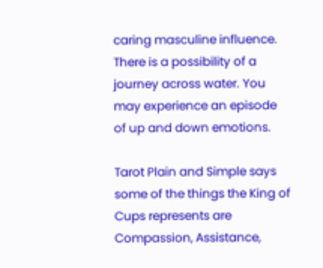caring masculine influence. There is a possibility of a journey across water. You may experience an episode of up and down emotions.

Tarot Plain and Simple says some of the things the King of Cups represents are Compassion, Assistance,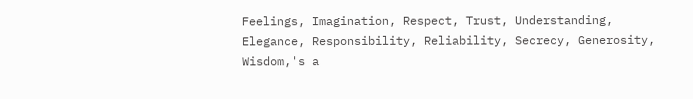Feelings, Imagination, Respect, Trust, Understanding, Elegance, Responsibility, Reliability, Secrecy, Generosity, Wisdom,'s a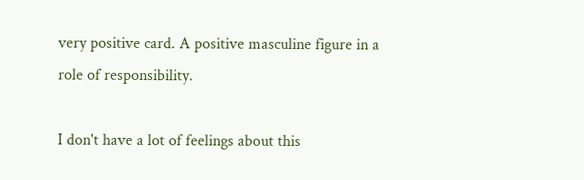very positive card. A positive masculine figure in a role of responsibility.

I don't have a lot of feelings about this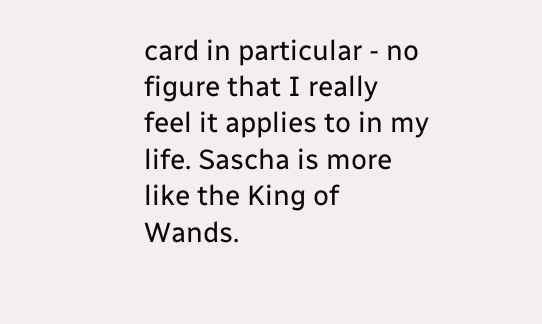card in particular - no figure that I really feel it applies to in my life. Sascha is more like the King of Wands.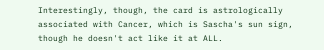Interestingly, though, the card is astrologically associated with Cancer, which is Sascha's sun sign, though he doesn't act like it at ALL.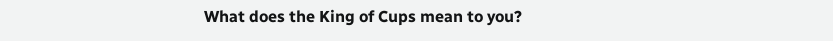What does the King of Cups mean to you?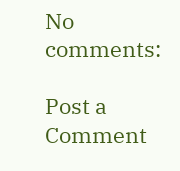No comments:

Post a Comment